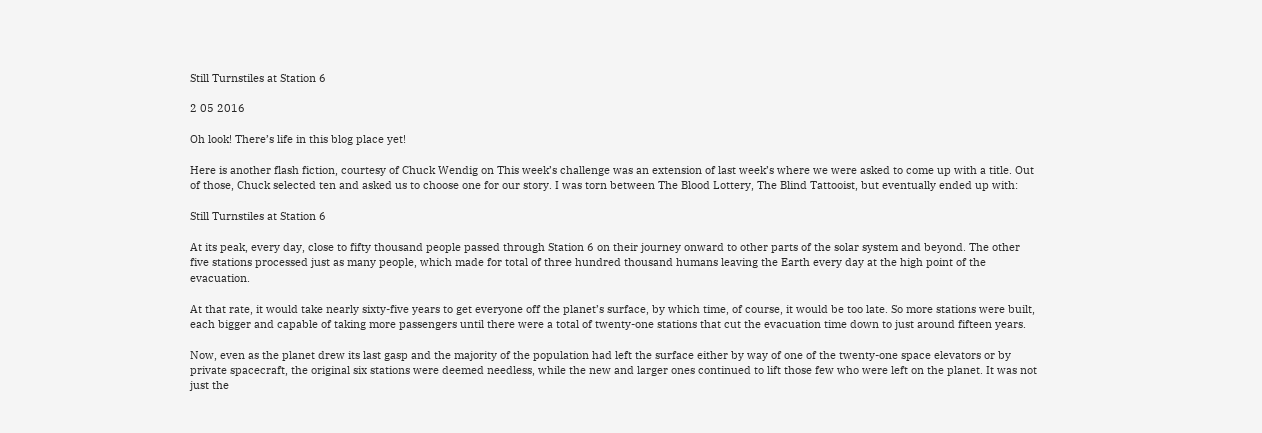Still Turnstiles at Station 6

2 05 2016

Oh look! There’s life in this blog place yet!

Here is another flash fiction, courtesy of Chuck Wendig on This week’s challenge was an extension of last week’s where we were asked to come up with a title. Out of those, Chuck selected ten and asked us to choose one for our story. I was torn between The Blood Lottery, The Blind Tattooist, but eventually ended up with:

Still Turnstiles at Station 6

At its peak, every day, close to fifty thousand people passed through Station 6 on their journey onward to other parts of the solar system and beyond. The other five stations processed just as many people, which made for total of three hundred thousand humans leaving the Earth every day at the high point of the evacuation.

At that rate, it would take nearly sixty-five years to get everyone off the planet’s surface, by which time, of course, it would be too late. So more stations were built, each bigger and capable of taking more passengers until there were a total of twenty-one stations that cut the evacuation time down to just around fifteen years.

Now, even as the planet drew its last gasp and the majority of the population had left the surface either by way of one of the twenty-one space elevators or by private spacecraft, the original six stations were deemed needless, while the new and larger ones continued to lift those few who were left on the planet. It was not just the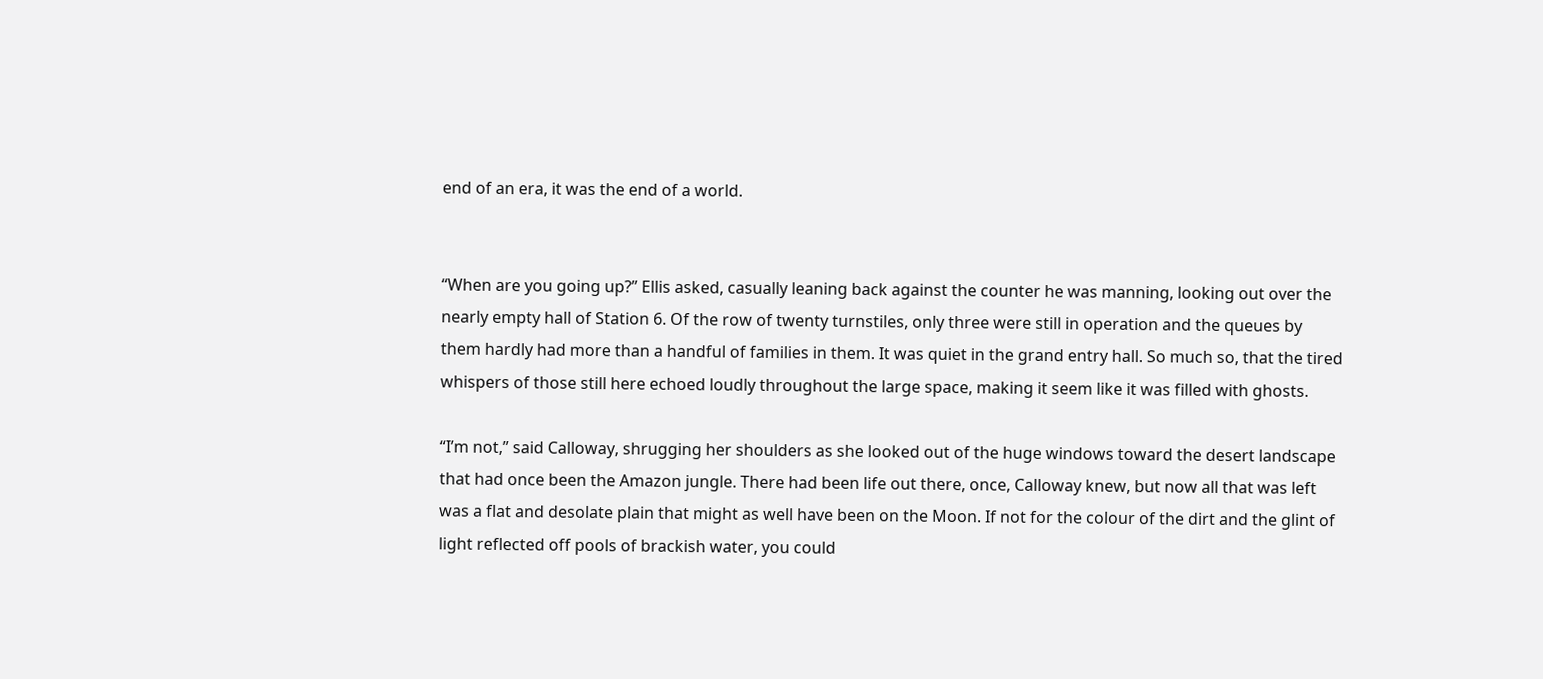end of an era, it was the end of a world.


“When are you going up?” Ellis asked, casually leaning back against the counter he was manning, looking out over the nearly empty hall of Station 6. Of the row of twenty turnstiles, only three were still in operation and the queues by them hardly had more than a handful of families in them. It was quiet in the grand entry hall. So much so, that the tired whispers of those still here echoed loudly throughout the large space, making it seem like it was filled with ghosts.

“I’m not,” said Calloway, shrugging her shoulders as she looked out of the huge windows toward the desert landscape that had once been the Amazon jungle. There had been life out there, once, Calloway knew, but now all that was left was a flat and desolate plain that might as well have been on the Moon. If not for the colour of the dirt and the glint of light reflected off pools of brackish water, you could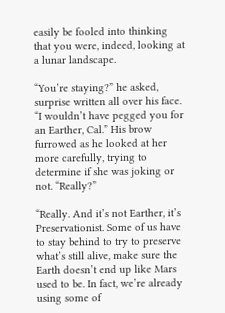easily be fooled into thinking that you were, indeed, looking at a lunar landscape.

“You’re staying?” he asked, surprise written all over his face. “I wouldn’t have pegged you for an Earther, Cal.” His brow furrowed as he looked at her more carefully, trying to determine if she was joking or not. “Really?”

“Really. And it’s not Earther, it’s Preservationist. Some of us have to stay behind to try to preserve what’s still alive, make sure the Earth doesn’t end up like Mars used to be. In fact, we’re already using some of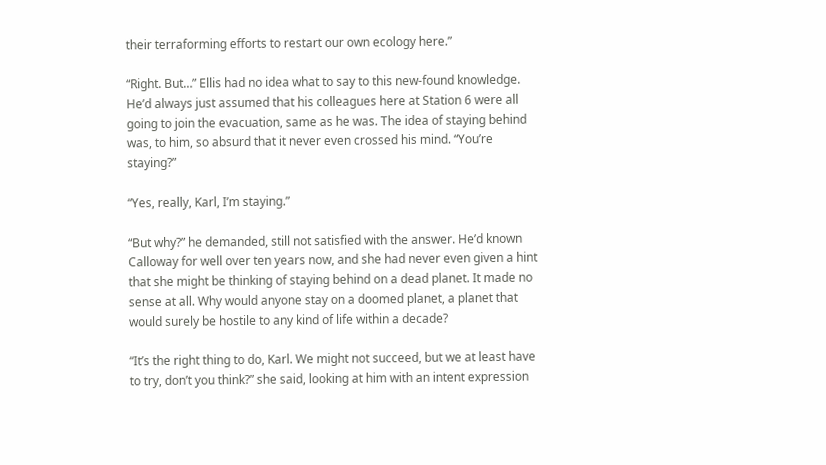their terraforming efforts to restart our own ecology here.”

“Right. But…” Ellis had no idea what to say to this new-found knowledge. He’d always just assumed that his colleagues here at Station 6 were all going to join the evacuation, same as he was. The idea of staying behind was, to him, so absurd that it never even crossed his mind. “You’re staying?”

“Yes, really, Karl, I’m staying.”

“But why?” he demanded, still not satisfied with the answer. He’d known Calloway for well over ten years now, and she had never even given a hint that she might be thinking of staying behind on a dead planet. It made no sense at all. Why would anyone stay on a doomed planet, a planet that would surely be hostile to any kind of life within a decade?

“It’s the right thing to do, Karl. We might not succeed, but we at least have to try, don’t you think?” she said, looking at him with an intent expression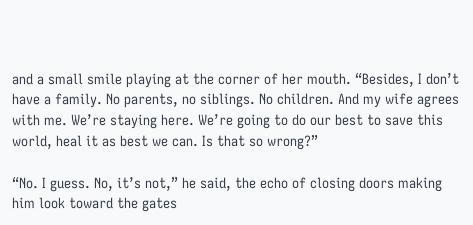and a small smile playing at the corner of her mouth. “Besides, I don’t have a family. No parents, no siblings. No children. And my wife agrees with me. We’re staying here. We’re going to do our best to save this world, heal it as best we can. Is that so wrong?”

“No. I guess. No, it’s not,” he said, the echo of closing doors making him look toward the gates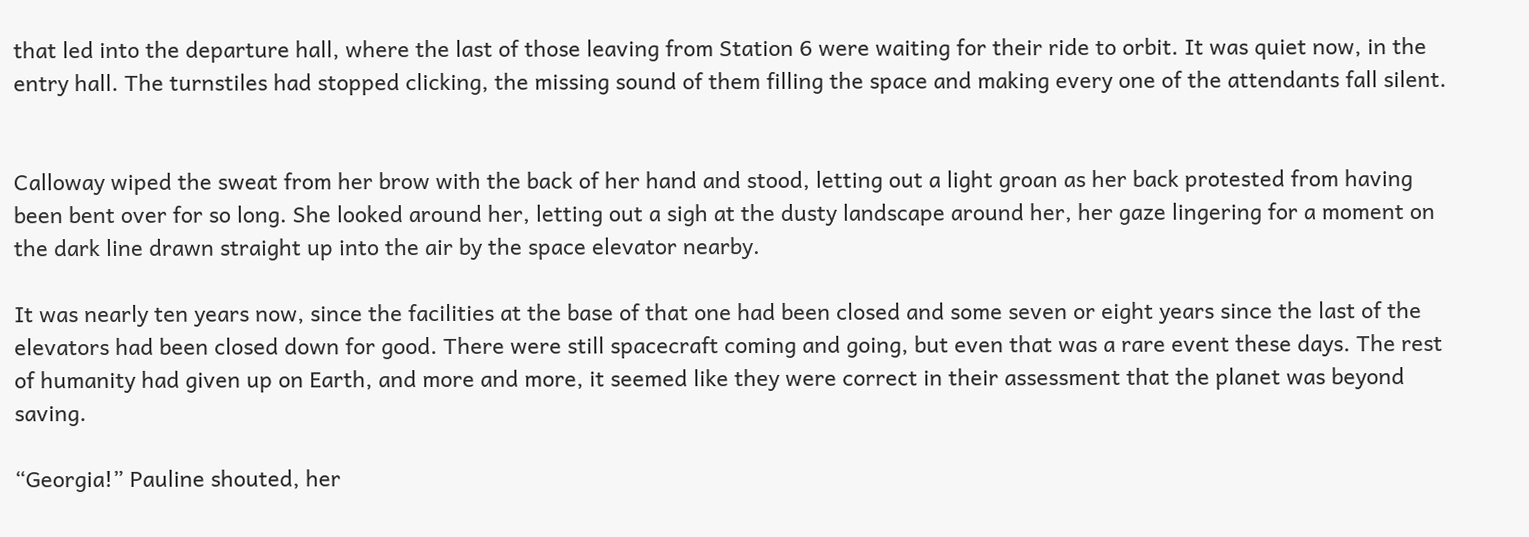that led into the departure hall, where the last of those leaving from Station 6 were waiting for their ride to orbit. It was quiet now, in the entry hall. The turnstiles had stopped clicking, the missing sound of them filling the space and making every one of the attendants fall silent.


Calloway wiped the sweat from her brow with the back of her hand and stood, letting out a light groan as her back protested from having been bent over for so long. She looked around her, letting out a sigh at the dusty landscape around her, her gaze lingering for a moment on the dark line drawn straight up into the air by the space elevator nearby.

It was nearly ten years now, since the facilities at the base of that one had been closed and some seven or eight years since the last of the elevators had been closed down for good. There were still spacecraft coming and going, but even that was a rare event these days. The rest of humanity had given up on Earth, and more and more, it seemed like they were correct in their assessment that the planet was beyond saving.

“Georgia!” Pauline shouted, her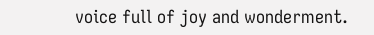voice full of joy and wonderment.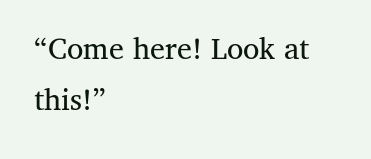“Come here! Look at this!”